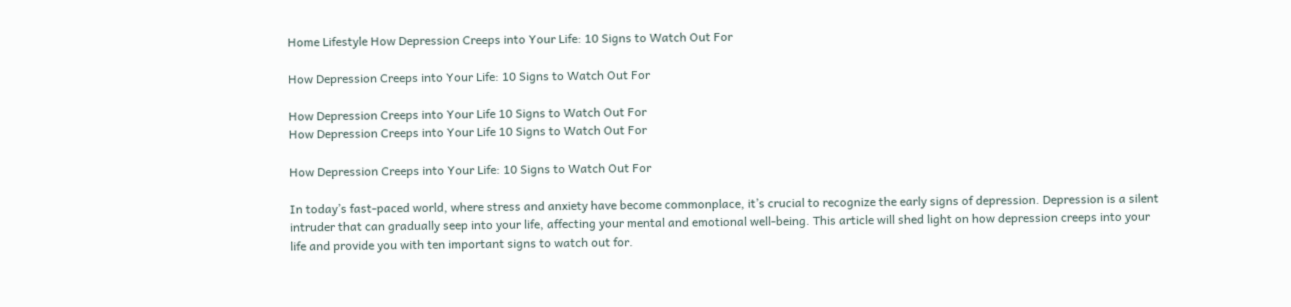Home Lifestyle How Depression Creeps into Your Life: 10 Signs to Watch Out For

How Depression Creeps into Your Life: 10 Signs to Watch Out For

How Depression Creeps into Your Life 10 Signs to Watch Out For
How Depression Creeps into Your Life 10 Signs to Watch Out For

How Depression Creeps into Your Life: 10 Signs to Watch Out For

In today’s fast-paced world, where stress and anxiety have become commonplace, it’s crucial to recognize the early signs of depression. Depression is a silent intruder that can gradually seep into your life, affecting your mental and emotional well-being. This article will shed light on how depression creeps into your life and provide you with ten important signs to watch out for.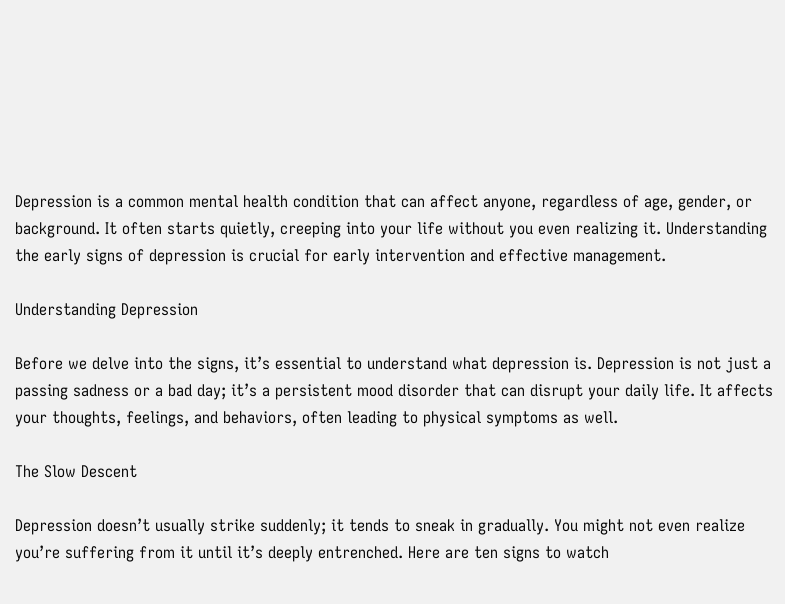Depression is a common mental health condition that can affect anyone, regardless of age, gender, or background. It often starts quietly, creeping into your life without you even realizing it. Understanding the early signs of depression is crucial for early intervention and effective management.

Understanding Depression

Before we delve into the signs, it’s essential to understand what depression is. Depression is not just a passing sadness or a bad day; it’s a persistent mood disorder that can disrupt your daily life. It affects your thoughts, feelings, and behaviors, often leading to physical symptoms as well.

The Slow Descent

Depression doesn’t usually strike suddenly; it tends to sneak in gradually. You might not even realize you’re suffering from it until it’s deeply entrenched. Here are ten signs to watch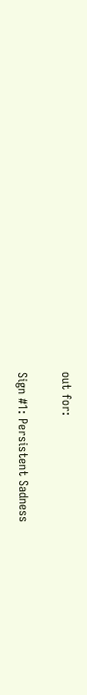out for:

Sign #1: Persistent Sadness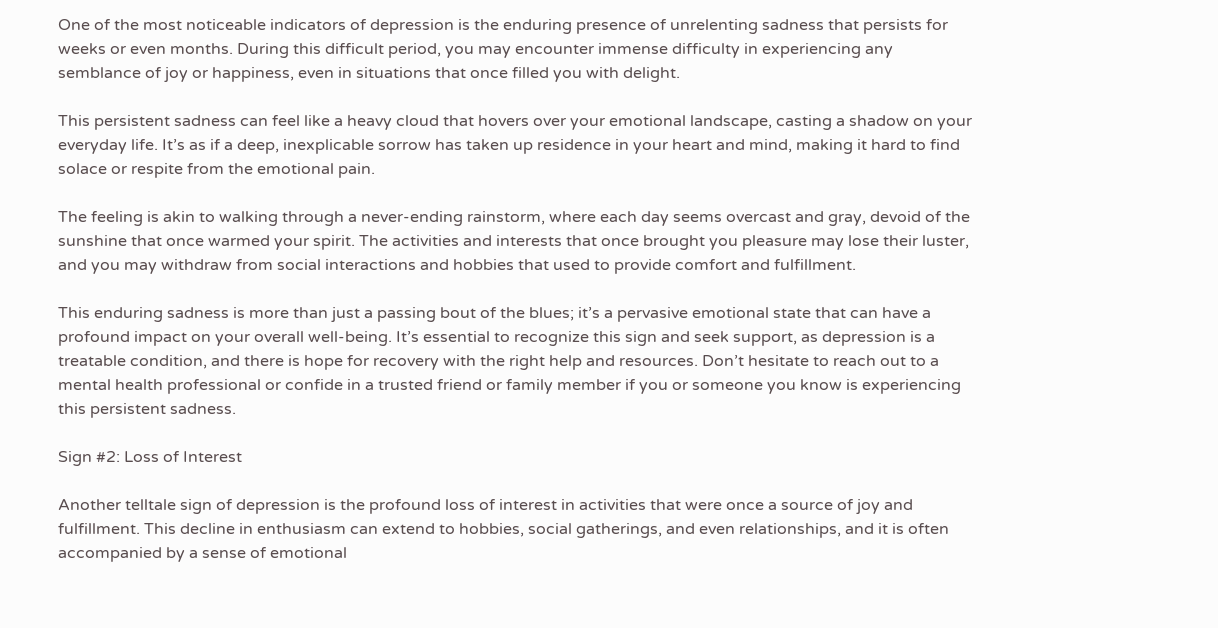One of the most noticeable indicators of depression is the enduring presence of unrelenting sadness that persists for weeks or even months. During this difficult period, you may encounter immense difficulty in experiencing any semblance of joy or happiness, even in situations that once filled you with delight.

This persistent sadness can feel like a heavy cloud that hovers over your emotional landscape, casting a shadow on your everyday life. It’s as if a deep, inexplicable sorrow has taken up residence in your heart and mind, making it hard to find solace or respite from the emotional pain.

The feeling is akin to walking through a never-ending rainstorm, where each day seems overcast and gray, devoid of the sunshine that once warmed your spirit. The activities and interests that once brought you pleasure may lose their luster, and you may withdraw from social interactions and hobbies that used to provide comfort and fulfillment.

This enduring sadness is more than just a passing bout of the blues; it’s a pervasive emotional state that can have a profound impact on your overall well-being. It’s essential to recognize this sign and seek support, as depression is a treatable condition, and there is hope for recovery with the right help and resources. Don’t hesitate to reach out to a mental health professional or confide in a trusted friend or family member if you or someone you know is experiencing this persistent sadness.

Sign #2: Loss of Interest

Another telltale sign of depression is the profound loss of interest in activities that were once a source of joy and fulfillment. This decline in enthusiasm can extend to hobbies, social gatherings, and even relationships, and it is often accompanied by a sense of emotional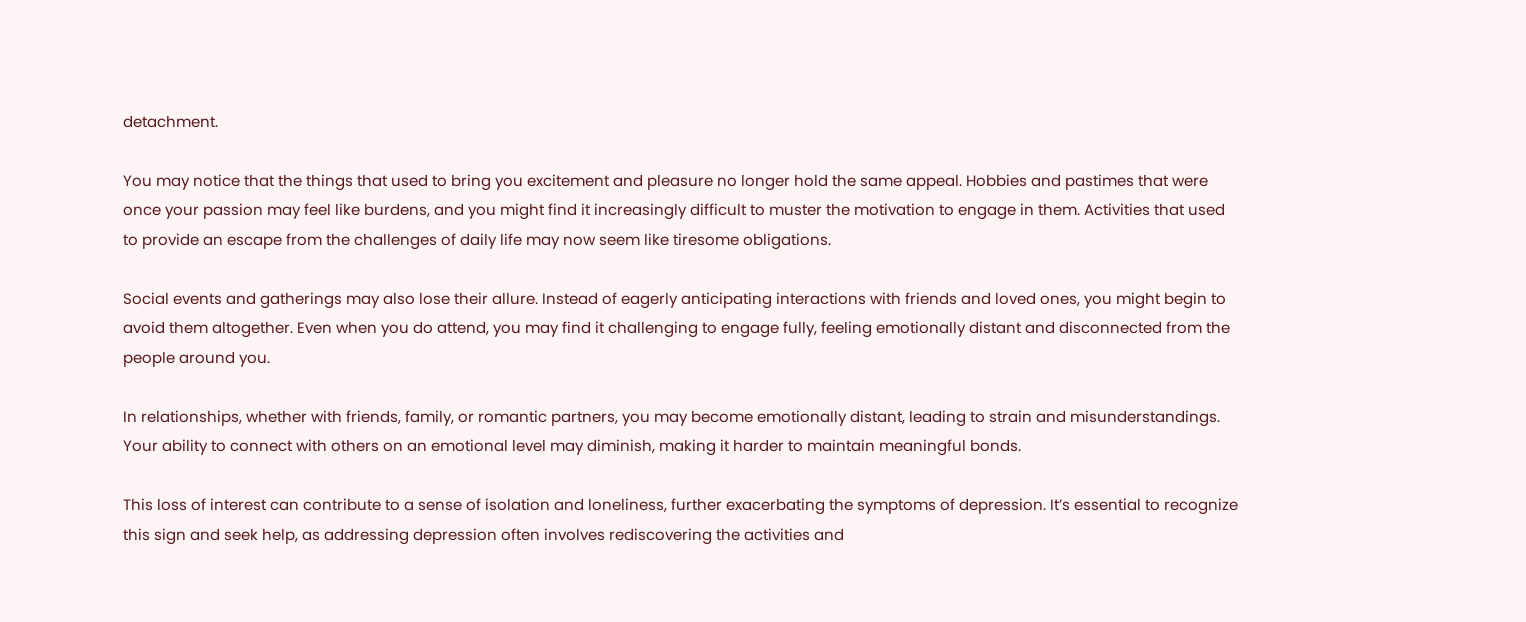detachment.

You may notice that the things that used to bring you excitement and pleasure no longer hold the same appeal. Hobbies and pastimes that were once your passion may feel like burdens, and you might find it increasingly difficult to muster the motivation to engage in them. Activities that used to provide an escape from the challenges of daily life may now seem like tiresome obligations.

Social events and gatherings may also lose their allure. Instead of eagerly anticipating interactions with friends and loved ones, you might begin to avoid them altogether. Even when you do attend, you may find it challenging to engage fully, feeling emotionally distant and disconnected from the people around you.

In relationships, whether with friends, family, or romantic partners, you may become emotionally distant, leading to strain and misunderstandings. Your ability to connect with others on an emotional level may diminish, making it harder to maintain meaningful bonds.

This loss of interest can contribute to a sense of isolation and loneliness, further exacerbating the symptoms of depression. It’s essential to recognize this sign and seek help, as addressing depression often involves rediscovering the activities and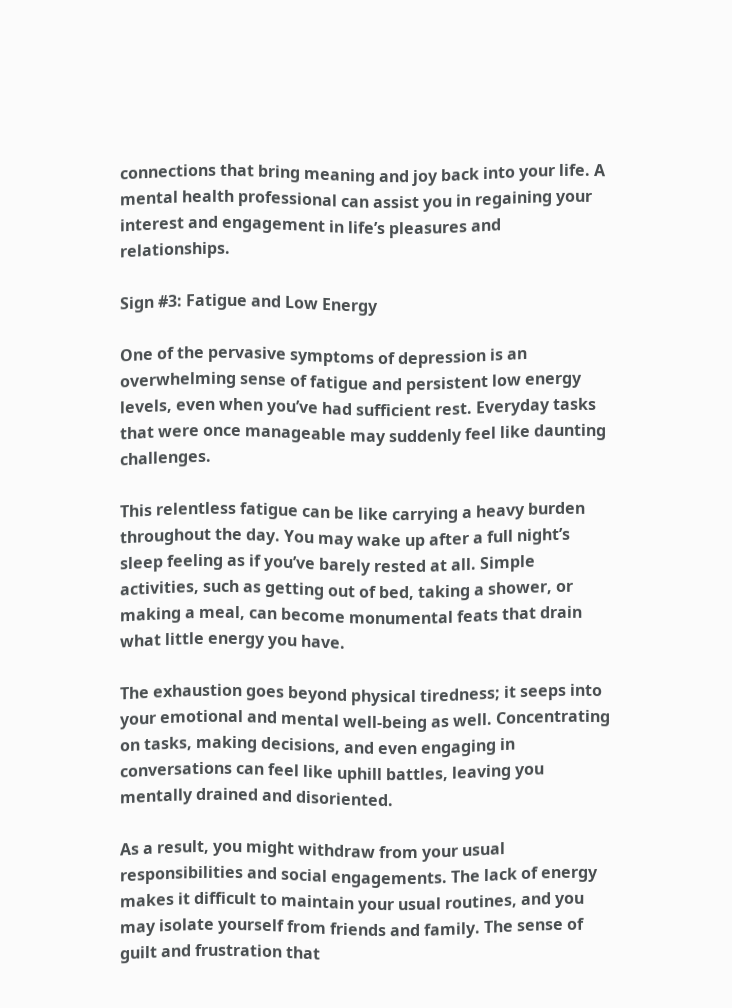connections that bring meaning and joy back into your life. A mental health professional can assist you in regaining your interest and engagement in life’s pleasures and relationships.

Sign #3: Fatigue and Low Energy

One of the pervasive symptoms of depression is an overwhelming sense of fatigue and persistent low energy levels, even when you’ve had sufficient rest. Everyday tasks that were once manageable may suddenly feel like daunting challenges.

This relentless fatigue can be like carrying a heavy burden throughout the day. You may wake up after a full night’s sleep feeling as if you’ve barely rested at all. Simple activities, such as getting out of bed, taking a shower, or making a meal, can become monumental feats that drain what little energy you have.

The exhaustion goes beyond physical tiredness; it seeps into your emotional and mental well-being as well. Concentrating on tasks, making decisions, and even engaging in conversations can feel like uphill battles, leaving you mentally drained and disoriented.

As a result, you might withdraw from your usual responsibilities and social engagements. The lack of energy makes it difficult to maintain your usual routines, and you may isolate yourself from friends and family. The sense of guilt and frustration that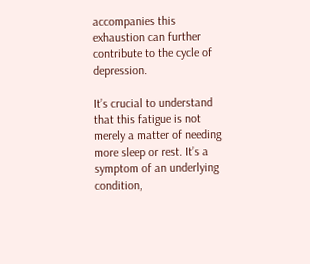accompanies this exhaustion can further contribute to the cycle of depression.

It’s crucial to understand that this fatigue is not merely a matter of needing more sleep or rest. It’s a symptom of an underlying condition,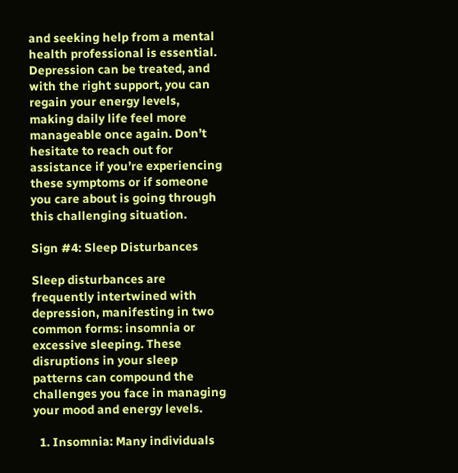and seeking help from a mental health professional is essential. Depression can be treated, and with the right support, you can regain your energy levels, making daily life feel more manageable once again. Don’t hesitate to reach out for assistance if you’re experiencing these symptoms or if someone you care about is going through this challenging situation.

Sign #4: Sleep Disturbances

Sleep disturbances are frequently intertwined with depression, manifesting in two common forms: insomnia or excessive sleeping. These disruptions in your sleep patterns can compound the challenges you face in managing your mood and energy levels.

  1. Insomnia: Many individuals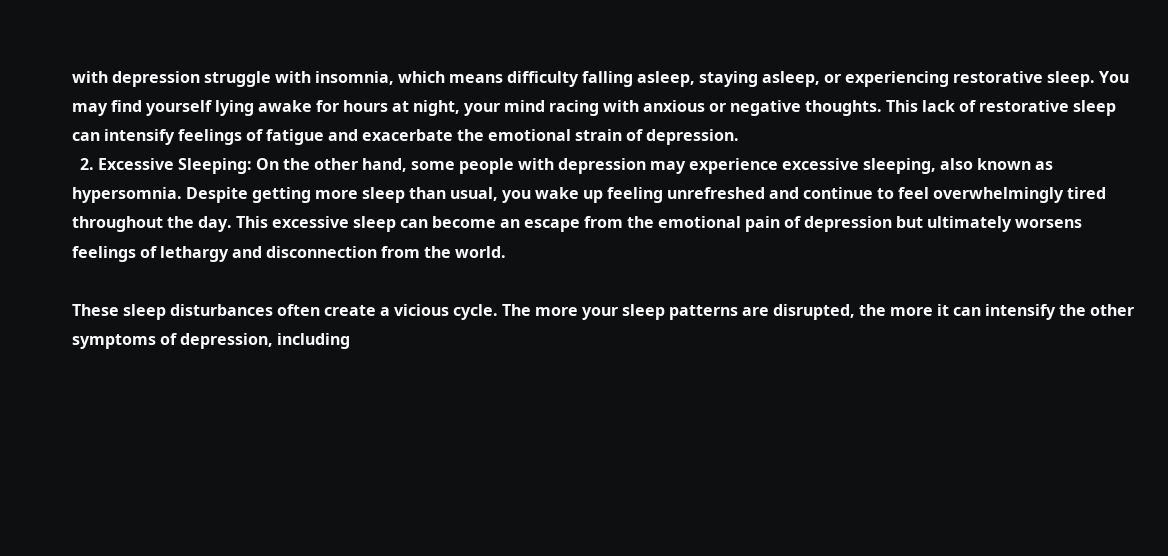with depression struggle with insomnia, which means difficulty falling asleep, staying asleep, or experiencing restorative sleep. You may find yourself lying awake for hours at night, your mind racing with anxious or negative thoughts. This lack of restorative sleep can intensify feelings of fatigue and exacerbate the emotional strain of depression.
  2. Excessive Sleeping: On the other hand, some people with depression may experience excessive sleeping, also known as hypersomnia. Despite getting more sleep than usual, you wake up feeling unrefreshed and continue to feel overwhelmingly tired throughout the day. This excessive sleep can become an escape from the emotional pain of depression but ultimately worsens feelings of lethargy and disconnection from the world.

These sleep disturbances often create a vicious cycle. The more your sleep patterns are disrupted, the more it can intensify the other symptoms of depression, including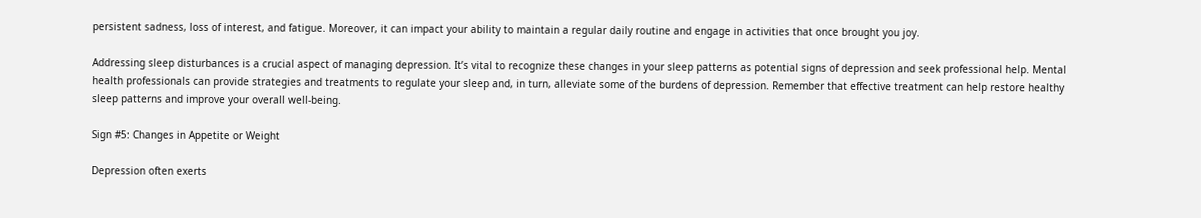persistent sadness, loss of interest, and fatigue. Moreover, it can impact your ability to maintain a regular daily routine and engage in activities that once brought you joy.

Addressing sleep disturbances is a crucial aspect of managing depression. It’s vital to recognize these changes in your sleep patterns as potential signs of depression and seek professional help. Mental health professionals can provide strategies and treatments to regulate your sleep and, in turn, alleviate some of the burdens of depression. Remember that effective treatment can help restore healthy sleep patterns and improve your overall well-being.

Sign #5: Changes in Appetite or Weight

Depression often exerts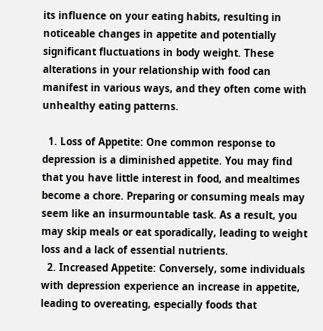its influence on your eating habits, resulting in noticeable changes in appetite and potentially significant fluctuations in body weight. These alterations in your relationship with food can manifest in various ways, and they often come with unhealthy eating patterns.

  1. Loss of Appetite: One common response to depression is a diminished appetite. You may find that you have little interest in food, and mealtimes become a chore. Preparing or consuming meals may seem like an insurmountable task. As a result, you may skip meals or eat sporadically, leading to weight loss and a lack of essential nutrients.
  2. Increased Appetite: Conversely, some individuals with depression experience an increase in appetite, leading to overeating, especially foods that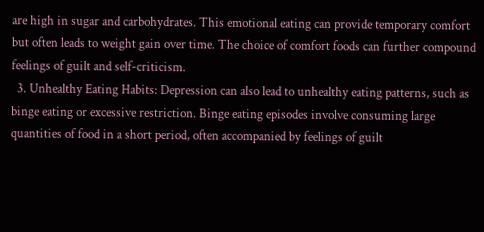are high in sugar and carbohydrates. This emotional eating can provide temporary comfort but often leads to weight gain over time. The choice of comfort foods can further compound feelings of guilt and self-criticism.
  3. Unhealthy Eating Habits: Depression can also lead to unhealthy eating patterns, such as binge eating or excessive restriction. Binge eating episodes involve consuming large quantities of food in a short period, often accompanied by feelings of guilt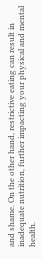and shame. On the other hand, restrictive eating can result in inadequate nutrition, further impacting your physical and mental health.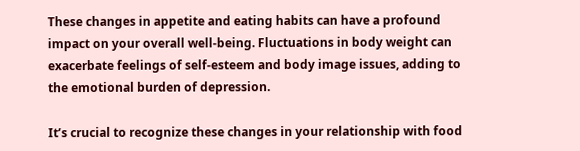These changes in appetite and eating habits can have a profound impact on your overall well-being. Fluctuations in body weight can exacerbate feelings of self-esteem and body image issues, adding to the emotional burden of depression.

It’s crucial to recognize these changes in your relationship with food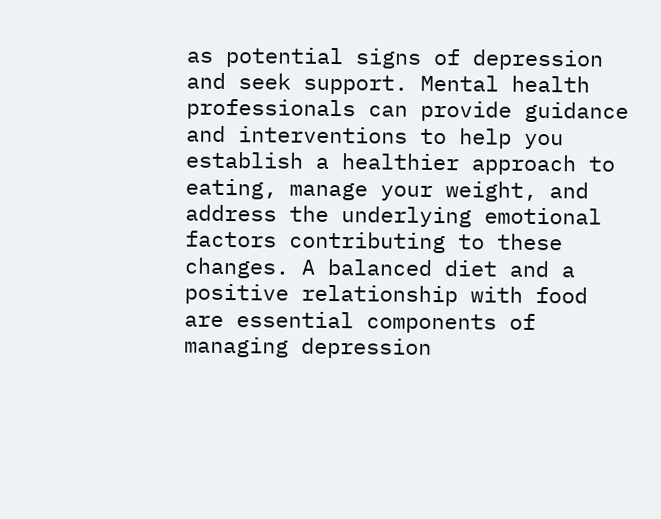as potential signs of depression and seek support. Mental health professionals can provide guidance and interventions to help you establish a healthier approach to eating, manage your weight, and address the underlying emotional factors contributing to these changes. A balanced diet and a positive relationship with food are essential components of managing depression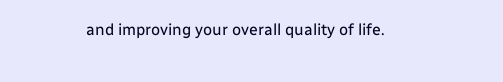and improving your overall quality of life.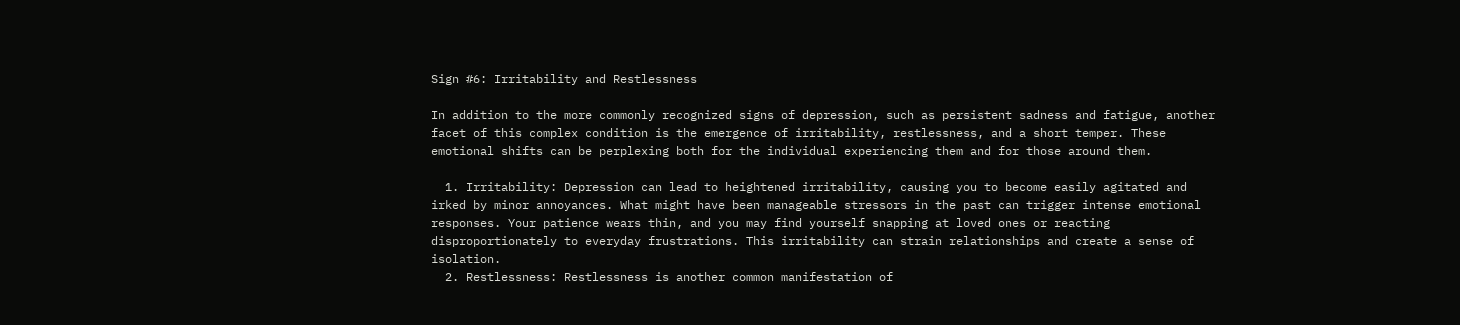Sign #6: Irritability and Restlessness

In addition to the more commonly recognized signs of depression, such as persistent sadness and fatigue, another facet of this complex condition is the emergence of irritability, restlessness, and a short temper. These emotional shifts can be perplexing both for the individual experiencing them and for those around them.

  1. Irritability: Depression can lead to heightened irritability, causing you to become easily agitated and irked by minor annoyances. What might have been manageable stressors in the past can trigger intense emotional responses. Your patience wears thin, and you may find yourself snapping at loved ones or reacting disproportionately to everyday frustrations. This irritability can strain relationships and create a sense of isolation.
  2. Restlessness: Restlessness is another common manifestation of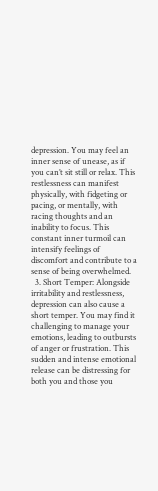depression. You may feel an inner sense of unease, as if you can’t sit still or relax. This restlessness can manifest physically, with fidgeting or pacing, or mentally, with racing thoughts and an inability to focus. This constant inner turmoil can intensify feelings of discomfort and contribute to a sense of being overwhelmed.
  3. Short Temper: Alongside irritability and restlessness, depression can also cause a short temper. You may find it challenging to manage your emotions, leading to outbursts of anger or frustration. This sudden and intense emotional release can be distressing for both you and those you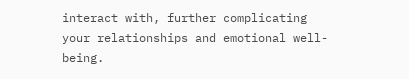interact with, further complicating your relationships and emotional well-being.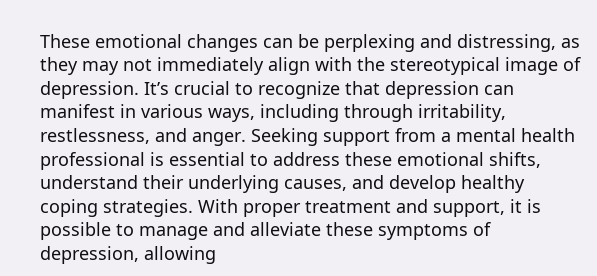These emotional changes can be perplexing and distressing, as they may not immediately align with the stereotypical image of depression. It’s crucial to recognize that depression can manifest in various ways, including through irritability, restlessness, and anger. Seeking support from a mental health professional is essential to address these emotional shifts, understand their underlying causes, and develop healthy coping strategies. With proper treatment and support, it is possible to manage and alleviate these symptoms of depression, allowing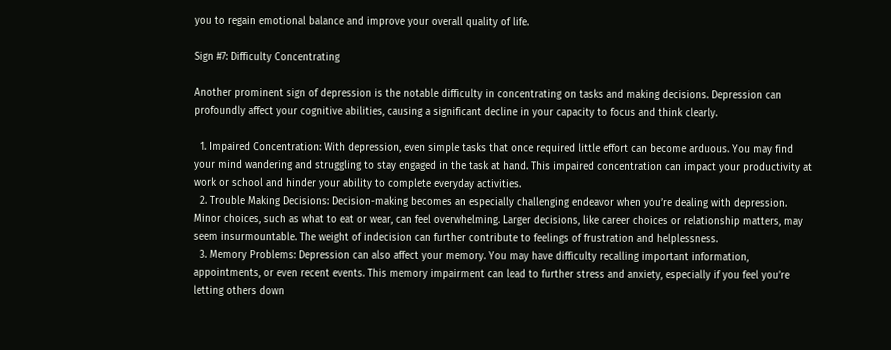you to regain emotional balance and improve your overall quality of life.

Sign #7: Difficulty Concentrating

Another prominent sign of depression is the notable difficulty in concentrating on tasks and making decisions. Depression can profoundly affect your cognitive abilities, causing a significant decline in your capacity to focus and think clearly.

  1. Impaired Concentration: With depression, even simple tasks that once required little effort can become arduous. You may find your mind wandering and struggling to stay engaged in the task at hand. This impaired concentration can impact your productivity at work or school and hinder your ability to complete everyday activities.
  2. Trouble Making Decisions: Decision-making becomes an especially challenging endeavor when you’re dealing with depression. Minor choices, such as what to eat or wear, can feel overwhelming. Larger decisions, like career choices or relationship matters, may seem insurmountable. The weight of indecision can further contribute to feelings of frustration and helplessness.
  3. Memory Problems: Depression can also affect your memory. You may have difficulty recalling important information, appointments, or even recent events. This memory impairment can lead to further stress and anxiety, especially if you feel you’re letting others down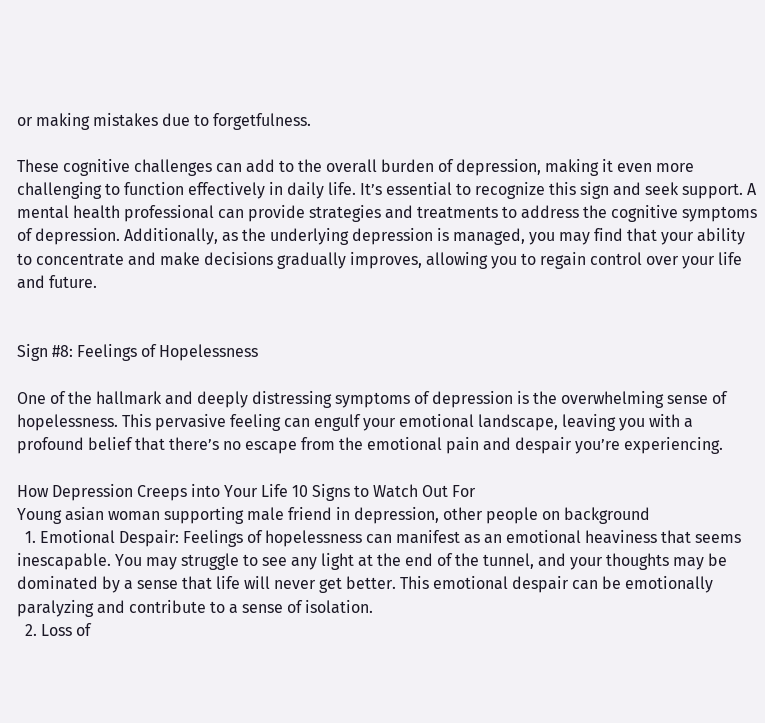or making mistakes due to forgetfulness.

These cognitive challenges can add to the overall burden of depression, making it even more challenging to function effectively in daily life. It’s essential to recognize this sign and seek support. A mental health professional can provide strategies and treatments to address the cognitive symptoms of depression. Additionally, as the underlying depression is managed, you may find that your ability to concentrate and make decisions gradually improves, allowing you to regain control over your life and future.


Sign #8: Feelings of Hopelessness

One of the hallmark and deeply distressing symptoms of depression is the overwhelming sense of hopelessness. This pervasive feeling can engulf your emotional landscape, leaving you with a profound belief that there’s no escape from the emotional pain and despair you’re experiencing.

How Depression Creeps into Your Life 10 Signs to Watch Out For
Young asian woman supporting male friend in depression, other people on background
  1. Emotional Despair: Feelings of hopelessness can manifest as an emotional heaviness that seems inescapable. You may struggle to see any light at the end of the tunnel, and your thoughts may be dominated by a sense that life will never get better. This emotional despair can be emotionally paralyzing and contribute to a sense of isolation.
  2. Loss of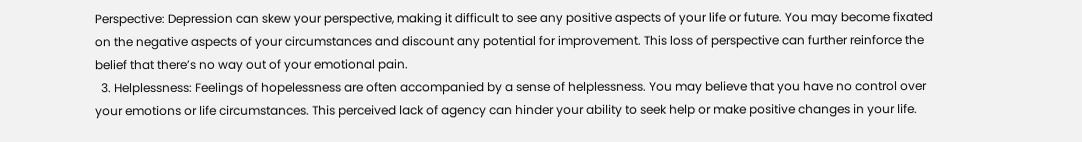Perspective: Depression can skew your perspective, making it difficult to see any positive aspects of your life or future. You may become fixated on the negative aspects of your circumstances and discount any potential for improvement. This loss of perspective can further reinforce the belief that there’s no way out of your emotional pain.
  3. Helplessness: Feelings of hopelessness are often accompanied by a sense of helplessness. You may believe that you have no control over your emotions or life circumstances. This perceived lack of agency can hinder your ability to seek help or make positive changes in your life.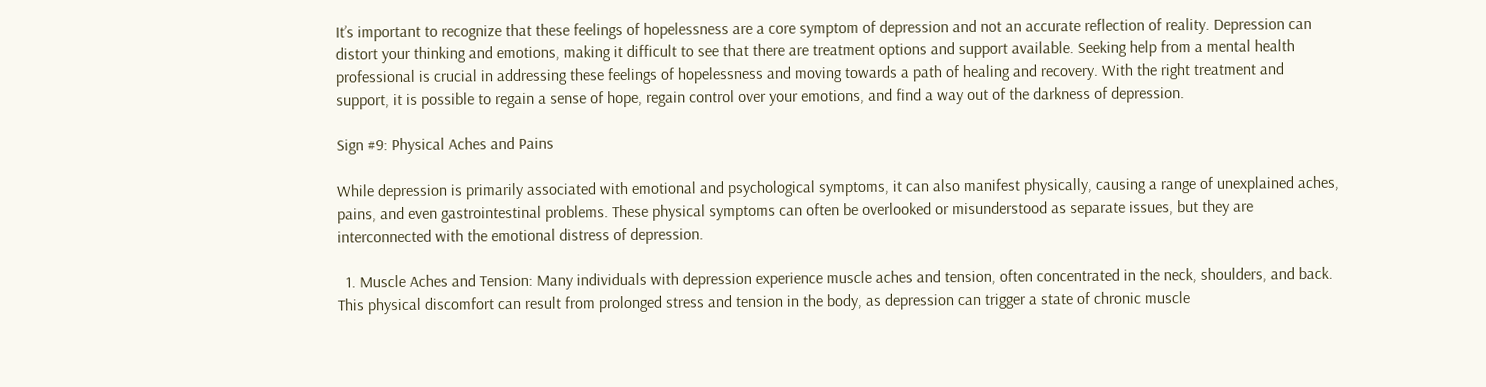It’s important to recognize that these feelings of hopelessness are a core symptom of depression and not an accurate reflection of reality. Depression can distort your thinking and emotions, making it difficult to see that there are treatment options and support available. Seeking help from a mental health professional is crucial in addressing these feelings of hopelessness and moving towards a path of healing and recovery. With the right treatment and support, it is possible to regain a sense of hope, regain control over your emotions, and find a way out of the darkness of depression.

Sign #9: Physical Aches and Pains

While depression is primarily associated with emotional and psychological symptoms, it can also manifest physically, causing a range of unexplained aches, pains, and even gastrointestinal problems. These physical symptoms can often be overlooked or misunderstood as separate issues, but they are interconnected with the emotional distress of depression.

  1. Muscle Aches and Tension: Many individuals with depression experience muscle aches and tension, often concentrated in the neck, shoulders, and back. This physical discomfort can result from prolonged stress and tension in the body, as depression can trigger a state of chronic muscle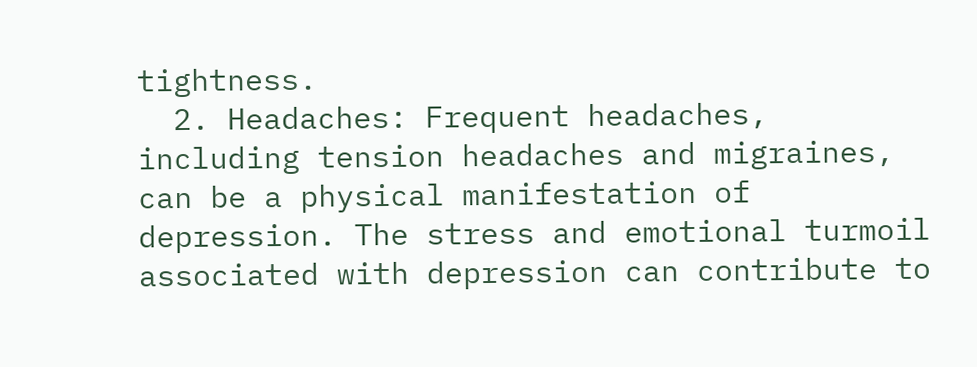tightness.
  2. Headaches: Frequent headaches, including tension headaches and migraines, can be a physical manifestation of depression. The stress and emotional turmoil associated with depression can contribute to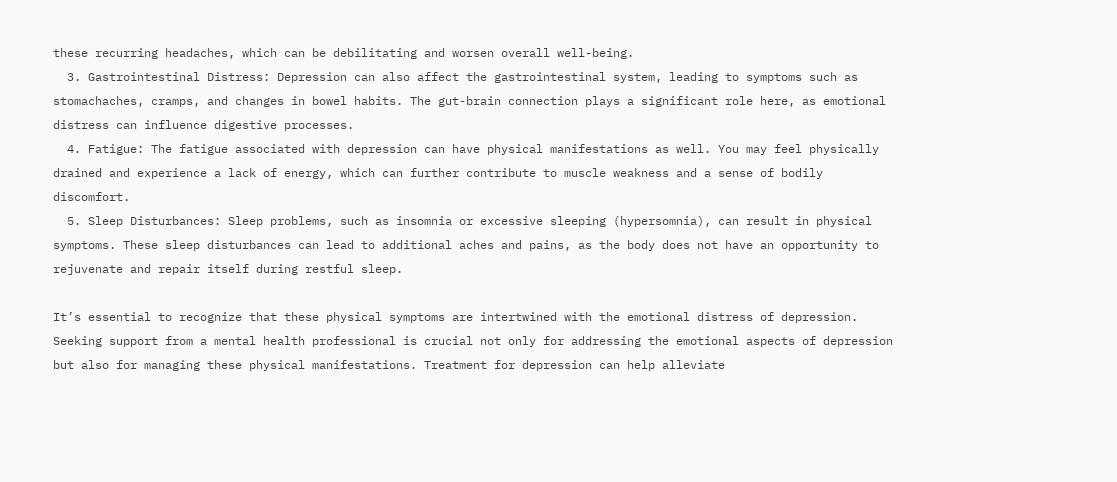these recurring headaches, which can be debilitating and worsen overall well-being.
  3. Gastrointestinal Distress: Depression can also affect the gastrointestinal system, leading to symptoms such as stomachaches, cramps, and changes in bowel habits. The gut-brain connection plays a significant role here, as emotional distress can influence digestive processes.
  4. Fatigue: The fatigue associated with depression can have physical manifestations as well. You may feel physically drained and experience a lack of energy, which can further contribute to muscle weakness and a sense of bodily discomfort.
  5. Sleep Disturbances: Sleep problems, such as insomnia or excessive sleeping (hypersomnia), can result in physical symptoms. These sleep disturbances can lead to additional aches and pains, as the body does not have an opportunity to rejuvenate and repair itself during restful sleep.

It’s essential to recognize that these physical symptoms are intertwined with the emotional distress of depression. Seeking support from a mental health professional is crucial not only for addressing the emotional aspects of depression but also for managing these physical manifestations. Treatment for depression can help alleviate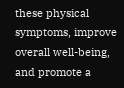these physical symptoms, improve overall well-being, and promote a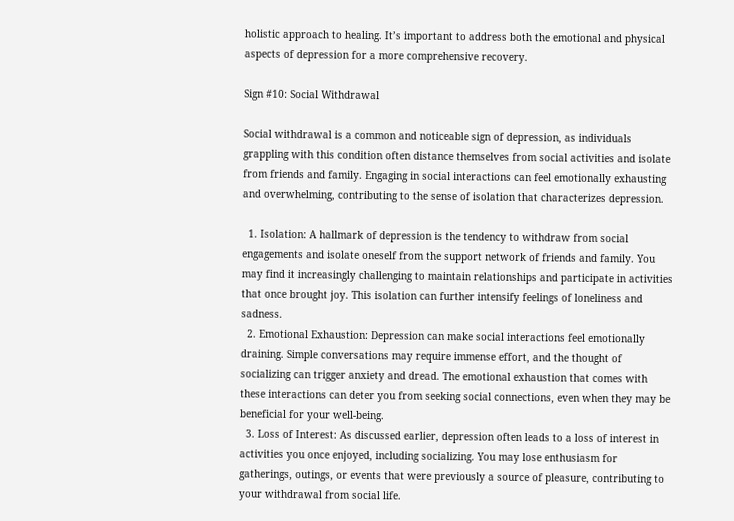holistic approach to healing. It’s important to address both the emotional and physical aspects of depression for a more comprehensive recovery.

Sign #10: Social Withdrawal

Social withdrawal is a common and noticeable sign of depression, as individuals grappling with this condition often distance themselves from social activities and isolate from friends and family. Engaging in social interactions can feel emotionally exhausting and overwhelming, contributing to the sense of isolation that characterizes depression.

  1. Isolation: A hallmark of depression is the tendency to withdraw from social engagements and isolate oneself from the support network of friends and family. You may find it increasingly challenging to maintain relationships and participate in activities that once brought joy. This isolation can further intensify feelings of loneliness and sadness.
  2. Emotional Exhaustion: Depression can make social interactions feel emotionally draining. Simple conversations may require immense effort, and the thought of socializing can trigger anxiety and dread. The emotional exhaustion that comes with these interactions can deter you from seeking social connections, even when they may be beneficial for your well-being.
  3. Loss of Interest: As discussed earlier, depression often leads to a loss of interest in activities you once enjoyed, including socializing. You may lose enthusiasm for gatherings, outings, or events that were previously a source of pleasure, contributing to your withdrawal from social life.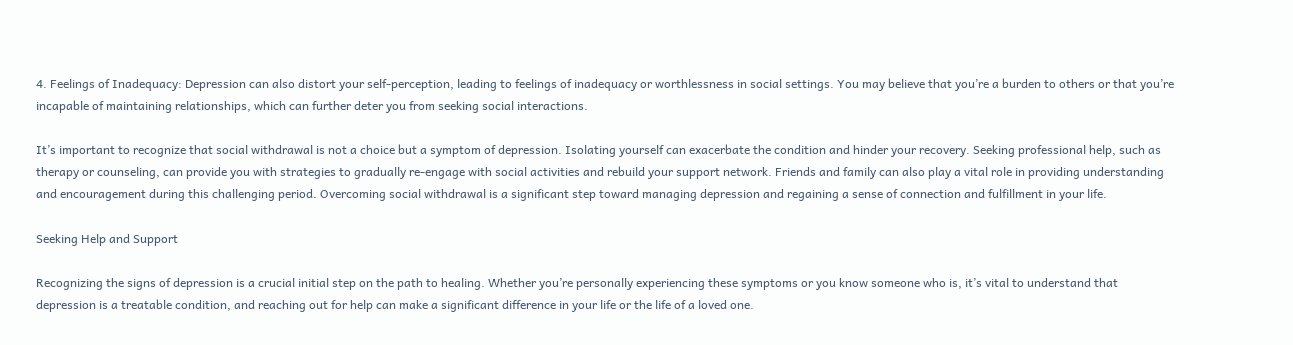4. Feelings of Inadequacy: Depression can also distort your self-perception, leading to feelings of inadequacy or worthlessness in social settings. You may believe that you’re a burden to others or that you’re incapable of maintaining relationships, which can further deter you from seeking social interactions.

It’s important to recognize that social withdrawal is not a choice but a symptom of depression. Isolating yourself can exacerbate the condition and hinder your recovery. Seeking professional help, such as therapy or counseling, can provide you with strategies to gradually re-engage with social activities and rebuild your support network. Friends and family can also play a vital role in providing understanding and encouragement during this challenging period. Overcoming social withdrawal is a significant step toward managing depression and regaining a sense of connection and fulfillment in your life.

Seeking Help and Support

Recognizing the signs of depression is a crucial initial step on the path to healing. Whether you’re personally experiencing these symptoms or you know someone who is, it’s vital to understand that depression is a treatable condition, and reaching out for help can make a significant difference in your life or the life of a loved one.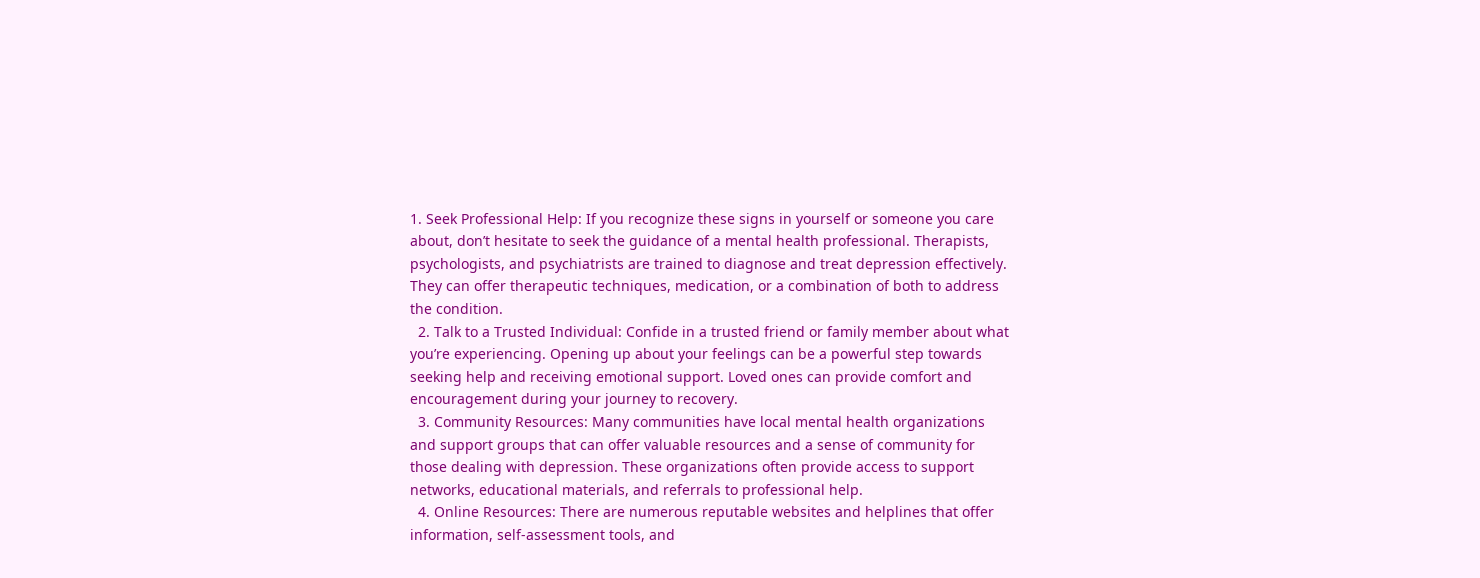1. Seek Professional Help: If you recognize these signs in yourself or someone you care about, don’t hesitate to seek the guidance of a mental health professional. Therapists, psychologists, and psychiatrists are trained to diagnose and treat depression effectively. They can offer therapeutic techniques, medication, or a combination of both to address the condition.
  2. Talk to a Trusted Individual: Confide in a trusted friend or family member about what you’re experiencing. Opening up about your feelings can be a powerful step towards seeking help and receiving emotional support. Loved ones can provide comfort and encouragement during your journey to recovery.
  3. Community Resources: Many communities have local mental health organizations and support groups that can offer valuable resources and a sense of community for those dealing with depression. These organizations often provide access to support networks, educational materials, and referrals to professional help.
  4. Online Resources: There are numerous reputable websites and helplines that offer information, self-assessment tools, and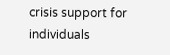crisis support for individuals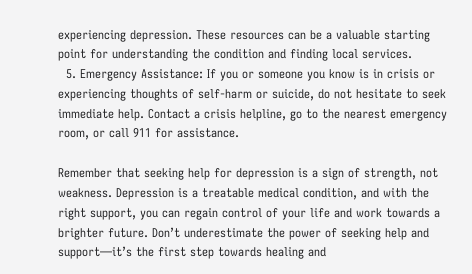experiencing depression. These resources can be a valuable starting point for understanding the condition and finding local services.
  5. Emergency Assistance: If you or someone you know is in crisis or experiencing thoughts of self-harm or suicide, do not hesitate to seek immediate help. Contact a crisis helpline, go to the nearest emergency room, or call 911 for assistance.

Remember that seeking help for depression is a sign of strength, not weakness. Depression is a treatable medical condition, and with the right support, you can regain control of your life and work towards a brighter future. Don’t underestimate the power of seeking help and support—it’s the first step towards healing and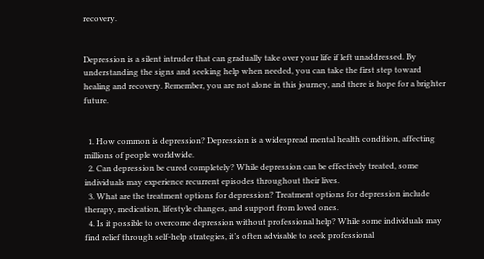recovery.


Depression is a silent intruder that can gradually take over your life if left unaddressed. By understanding the signs and seeking help when needed, you can take the first step toward healing and recovery. Remember, you are not alone in this journey, and there is hope for a brighter future.


  1. How common is depression? Depression is a widespread mental health condition, affecting millions of people worldwide.
  2. Can depression be cured completely? While depression can be effectively treated, some individuals may experience recurrent episodes throughout their lives.
  3. What are the treatment options for depression? Treatment options for depression include therapy, medication, lifestyle changes, and support from loved ones.
  4. Is it possible to overcome depression without professional help? While some individuals may find relief through self-help strategies, it’s often advisable to seek professional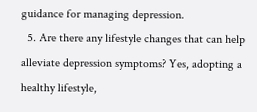guidance for managing depression.
  5. Are there any lifestyle changes that can help alleviate depression symptoms? Yes, adopting a healthy lifestyle,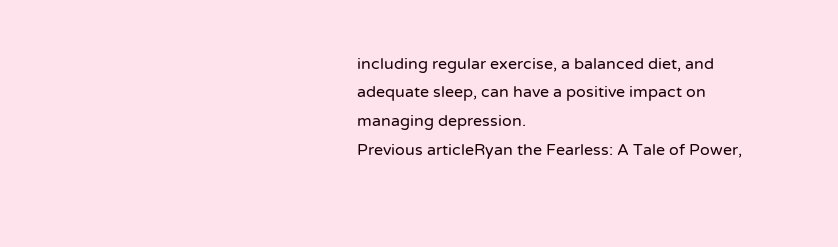including regular exercise, a balanced diet, and adequate sleep, can have a positive impact on managing depression.
Previous articleRyan the Fearless: A Tale of Power,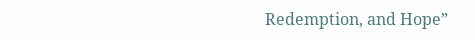Redemption, and Hope”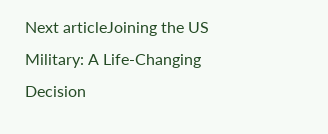Next articleJoining the US Military: A Life-Changing Decision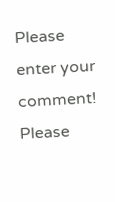Please enter your comment!
Please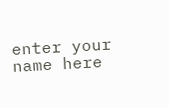enter your name here